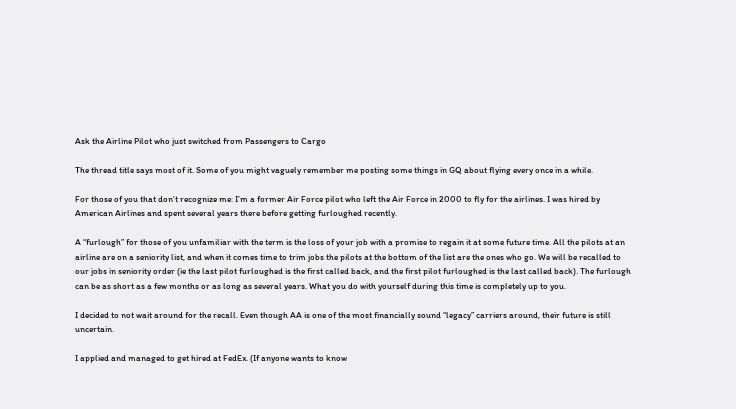Ask the Airline Pilot who just switched from Passengers to Cargo

The thread title says most of it. Some of you might vaguely remember me posting some things in GQ about flying every once in a while.

For those of you that don’t recognize me: I’m a former Air Force pilot who left the Air Force in 2000 to fly for the airlines. I was hired by American Airlines and spent several years there before getting furloughed recently.

A “furlough” for those of you unfamiliar with the term is the loss of your job with a promise to regain it at some future time. All the pilots at an airline are on a seniority list, and when it comes time to trim jobs the pilots at the bottom of the list are the ones who go. We will be recalled to our jobs in seniority order (ie the last pilot furloughed is the first called back, and the first pilot furloughed is the last called back). The furlough can be as short as a few months or as long as several years. What you do with yourself during this time is completely up to you.

I decided to not wait around for the recall. Even though AA is one of the most financially sound “legacy” carriers around, their future is still uncertain.

I applied and managed to get hired at FedEx. (If anyone wants to know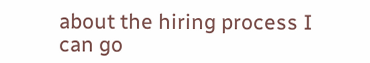about the hiring process I can go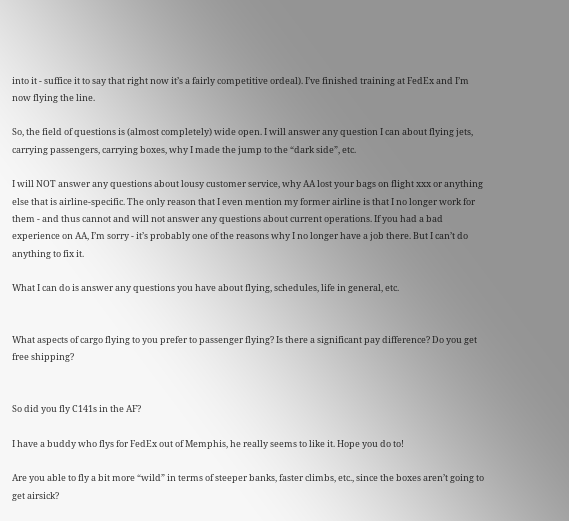into it - suffice it to say that right now it’s a fairly competitive ordeal). I’ve finished training at FedEx and I’m now flying the line.

So, the field of questions is (almost completely) wide open. I will answer any question I can about flying jets, carrying passengers, carrying boxes, why I made the jump to the “dark side”, etc.

I will NOT answer any questions about lousy customer service, why AA lost your bags on flight xxx or anything else that is airline-specific. The only reason that I even mention my former airline is that I no longer work for them - and thus cannot and will not answer any questions about current operations. If you had a bad experience on AA, I’m sorry - it’s probably one of the reasons why I no longer have a job there. But I can’t do anything to fix it.

What I can do is answer any questions you have about flying, schedules, life in general, etc.


What aspects of cargo flying to you prefer to passenger flying? Is there a significant pay difference? Do you get free shipping?


So did you fly C141s in the AF?

I have a buddy who flys for FedEx out of Memphis, he really seems to like it. Hope you do to!

Are you able to fly a bit more “wild” in terms of steeper banks, faster climbs, etc., since the boxes aren’t going to get airsick?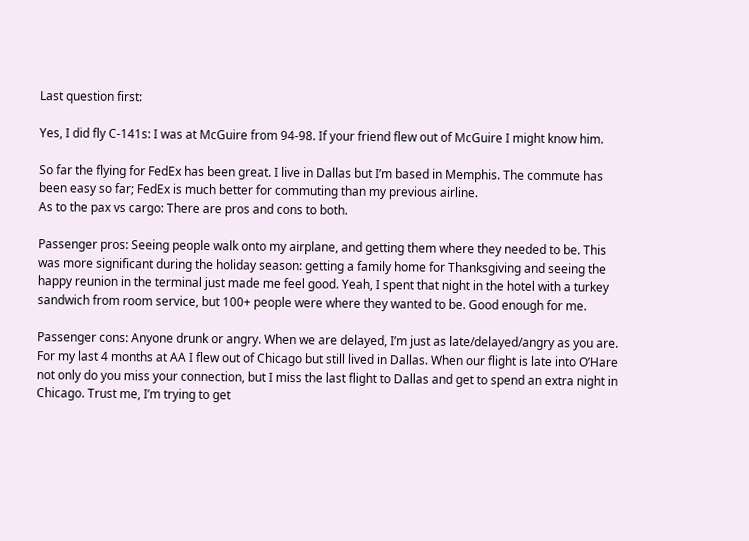Last question first:

Yes, I did fly C-141s: I was at McGuire from 94-98. If your friend flew out of McGuire I might know him.

So far the flying for FedEx has been great. I live in Dallas but I’m based in Memphis. The commute has been easy so far; FedEx is much better for commuting than my previous airline.
As to the pax vs cargo: There are pros and cons to both.

Passenger pros: Seeing people walk onto my airplane, and getting them where they needed to be. This was more significant during the holiday season: getting a family home for Thanksgiving and seeing the happy reunion in the terminal just made me feel good. Yeah, I spent that night in the hotel with a turkey sandwich from room service, but 100+ people were where they wanted to be. Good enough for me.

Passenger cons: Anyone drunk or angry. When we are delayed, I’m just as late/delayed/angry as you are. For my last 4 months at AA I flew out of Chicago but still lived in Dallas. When our flight is late into O’Hare not only do you miss your connection, but I miss the last flight to Dallas and get to spend an extra night in Chicago. Trust me, I’m trying to get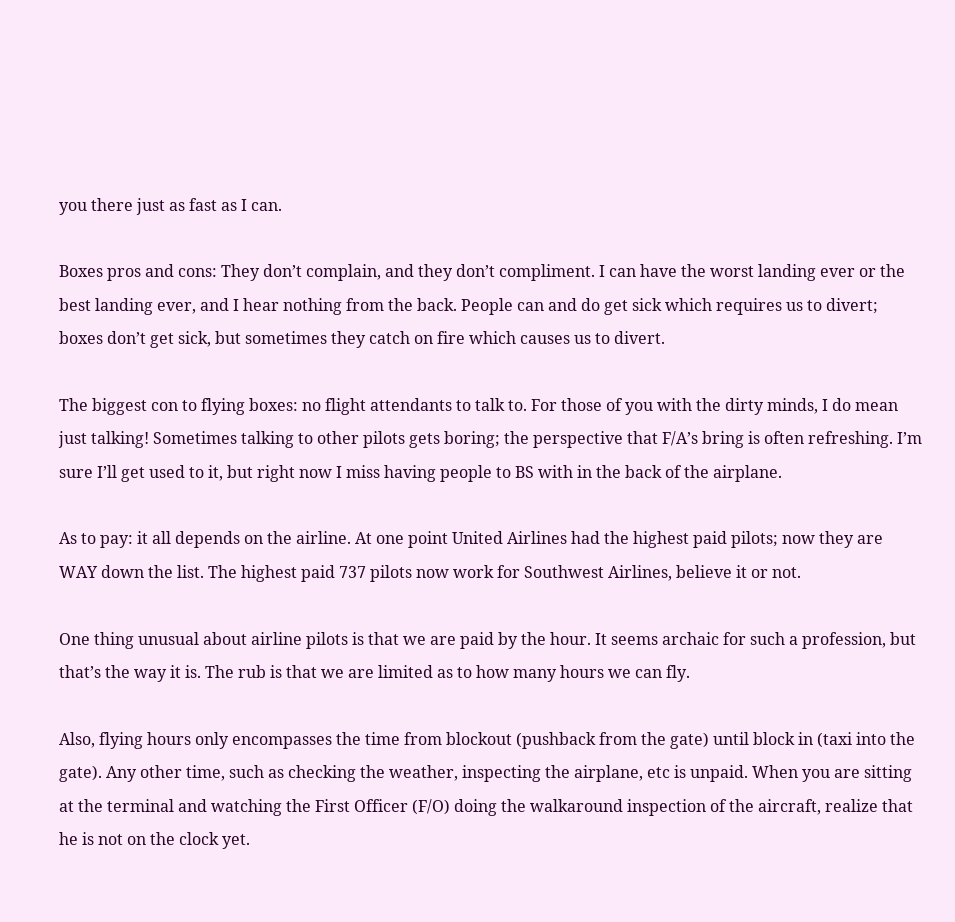you there just as fast as I can.

Boxes pros and cons: They don’t complain, and they don’t compliment. I can have the worst landing ever or the best landing ever, and I hear nothing from the back. People can and do get sick which requires us to divert; boxes don’t get sick, but sometimes they catch on fire which causes us to divert.

The biggest con to flying boxes: no flight attendants to talk to. For those of you with the dirty minds, I do mean just talking! Sometimes talking to other pilots gets boring; the perspective that F/A’s bring is often refreshing. I’m sure I’ll get used to it, but right now I miss having people to BS with in the back of the airplane.

As to pay: it all depends on the airline. At one point United Airlines had the highest paid pilots; now they are WAY down the list. The highest paid 737 pilots now work for Southwest Airlines, believe it or not.

One thing unusual about airline pilots is that we are paid by the hour. It seems archaic for such a profession, but that’s the way it is. The rub is that we are limited as to how many hours we can fly.

Also, flying hours only encompasses the time from blockout (pushback from the gate) until block in (taxi into the gate). Any other time, such as checking the weather, inspecting the airplane, etc is unpaid. When you are sitting at the terminal and watching the First Officer (F/O) doing the walkaround inspection of the aircraft, realize that he is not on the clock yet.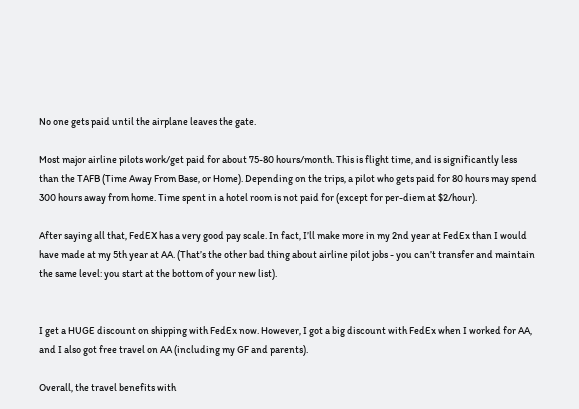No one gets paid until the airplane leaves the gate.

Most major airline pilots work/get paid for about 75-80 hours/month. This is flight time, and is significantly less than the TAFB (Time Away From Base, or Home). Depending on the trips, a pilot who gets paid for 80 hours may spend 300 hours away from home. Time spent in a hotel room is not paid for (except for per-diem at $2/hour).

After saying all that, FedEX has a very good pay scale. In fact, I’ll make more in my 2nd year at FedEx than I would have made at my 5th year at AA. (That’s the other bad thing about airline pilot jobs - you can’t transfer and maintain the same level: you start at the bottom of your new list).


I get a HUGE discount on shipping with FedEx now. However, I got a big discount with FedEx when I worked for AA, and I also got free travel on AA (including my GF and parents).

Overall, the travel benefits with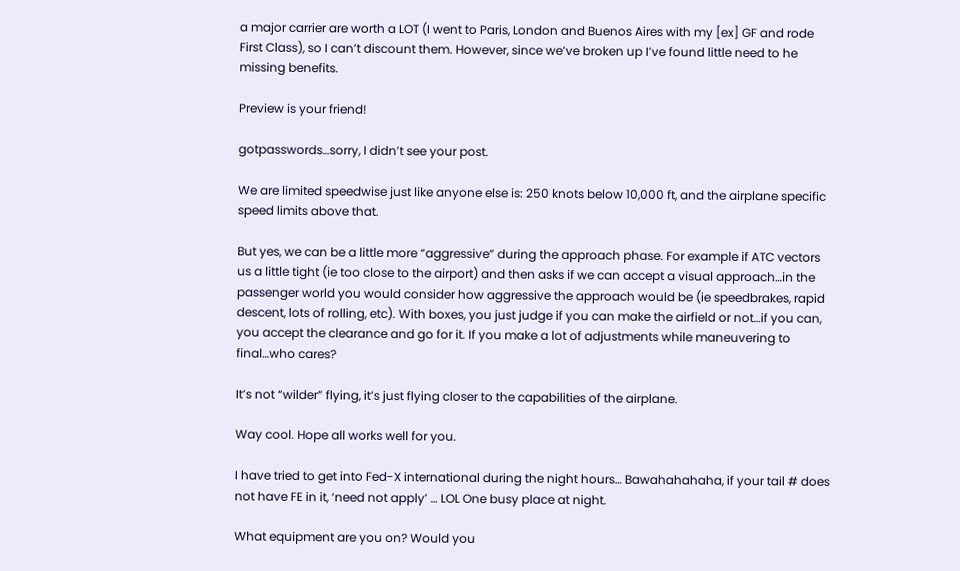a major carrier are worth a LOT (I went to Paris, London and Buenos Aires with my [ex] GF and rode First Class), so I can’t discount them. However, since we’ve broken up I’ve found little need to he missing benefits.

Preview is your friend!

gotpasswords…sorry, I didn’t see your post.

We are limited speedwise just like anyone else is: 250 knots below 10,000 ft, and the airplane specific speed limits above that.

But yes, we can be a little more “aggressive” during the approach phase. For example if ATC vectors us a little tight (ie too close to the airport) and then asks if we can accept a visual approach…in the passenger world you would consider how aggressive the approach would be (ie speedbrakes, rapid descent, lots of rolling, etc). With boxes, you just judge if you can make the airfield or not…if you can, you accept the clearance and go for it. If you make a lot of adjustments while maneuvering to final…who cares?

It’s not “wilder” flying, it’s just flying closer to the capabilities of the airplane.

Way cool. Hope all works well for you.

I have tried to get into Fed-X international during the night hours… Bawahahahaha, if your tail # does not have FE in it, ‘need not apply’ … LOL One busy place at night.

What equipment are you on? Would you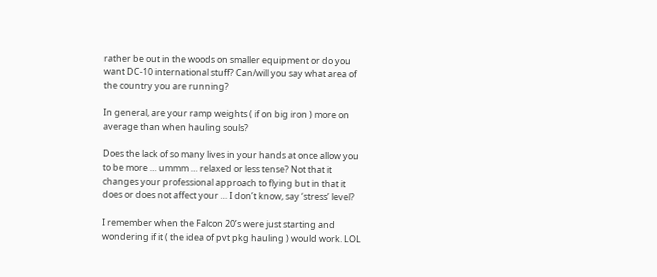rather be out in the woods on smaller equipment or do you want DC-10 international stuff? Can/will you say what area of the country you are running?

In general, are your ramp weights ( if on big iron ) more on average than when hauling souls?

Does the lack of so many lives in your hands at once allow you to be more … ummm … relaxed or less tense? Not that it changes your professional approach to flying but in that it does or does not affect your … I don’t know, say ‘stress’ level?

I remember when the Falcon 20’s were just starting and wondering if it ( the idea of pvt pkg hauling ) would work. LOL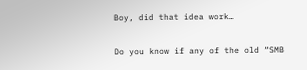Boy, did that idea work…

Do you know if any of the old “SMB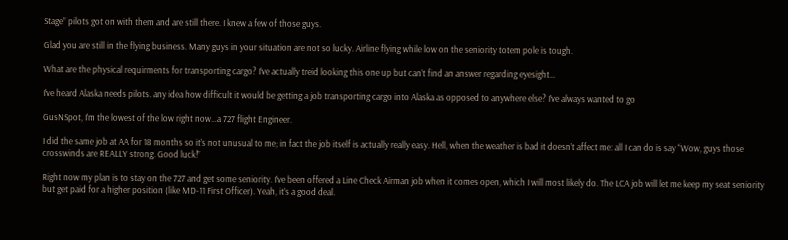Stage” pilots got on with them and are still there. I knew a few of those guys.

Glad you are still in the flying business. Many guys in your situation are not so lucky. Airline flying while low on the seniority totem pole is tough.

What are the physical requirments for transporting cargo? I’ve actually treid looking this one up but can’t find an answer regarding eyesight…

I’ve heard Alaska needs pilots. any idea how difficult it would be getting a job transporting cargo into Alaska as opposed to anywhere else? I’ve always wanted to go

GusNSpot, I’m the lowest of the low right now…a 727 flight Engineer.

I did the same job at AA for 18 months so it’s not unusual to me; in fact the job itself is actually really easy. Hell, when the weather is bad it doesn’t affect me: all I can do is say “Wow, guys those crosswinds are REALLY strong. Good luck!”

Right now my plan is to stay on the 727 and get some seniority. I’ve been offered a Line Check Airman job when it comes open, which I will most likely do. The LCA job will let me keep my seat seniority but get paid for a higher position (like MD-11 First Officer). Yeah, it’s a good deal.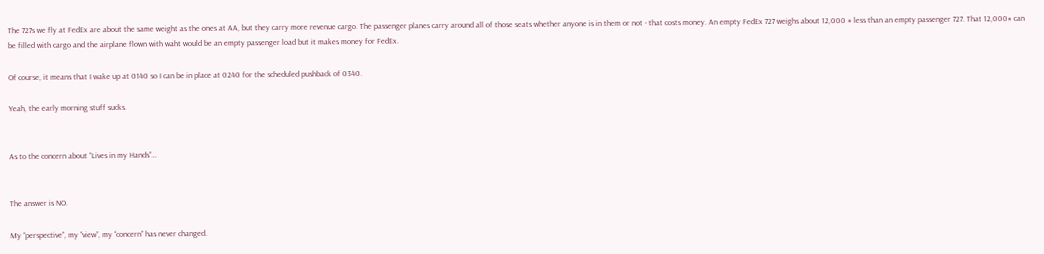The 727s we fly at FedEx are about the same weight as the ones at AA, but they carry more revenue cargo. The passenger planes carry around all of those seats whether anyone is in them or not - that costs money. An empty FedEx 727 weighs about 12,000 # less than an empty passenger 727. That 12,000# can be filled with cargo and the airplane flown with waht would be an empty passenger load but it makes money for FedEx.

Of course, it means that I wake up at 0140 so I can be in place at 0240 for the scheduled pushback of 0340.

Yeah, the early morning stuff sucks.


As to the concern about “Lives in my Hands”…


The answer is NO.

My “perspective”, my “view”, my “concern” has never changed.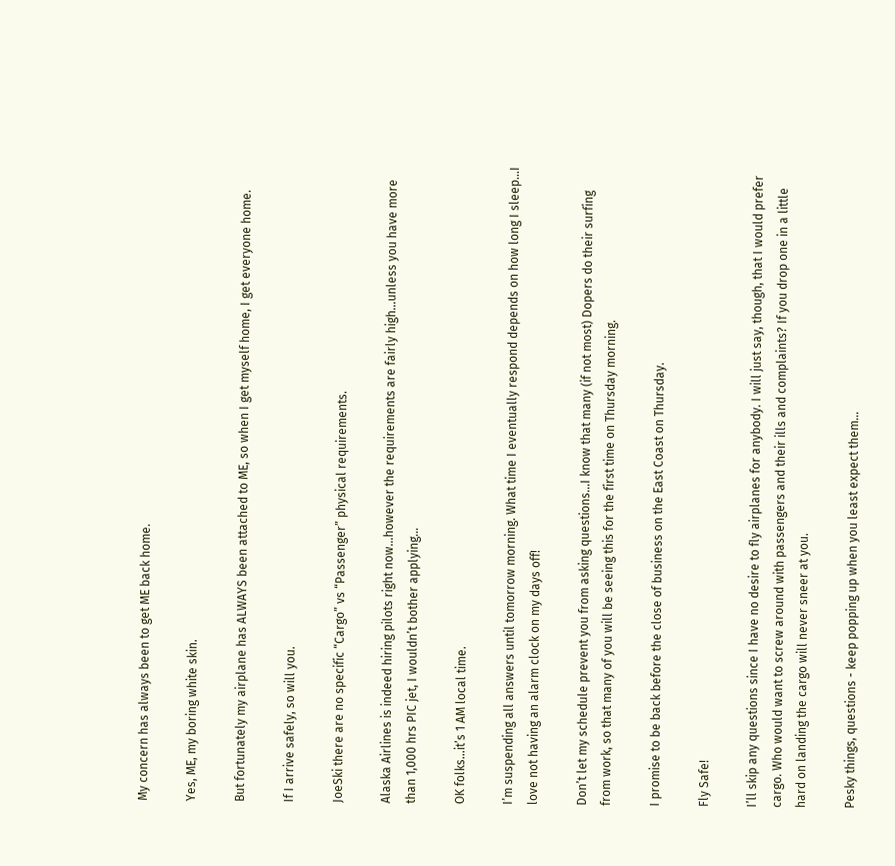My concern has always been to get ME back home.

Yes, ME, my boring white skin.

But fortunately my airplane has ALWAYS been attached to ME, so when I get myself home, I get everyone home.

If I arrive safely, so will you.

JoeSki there are no specific “Cargo” vs “Passenger” physical requirements.

Alaska Airlines is indeed hiring pilots right now…however the requirements are fairly high…unless you have more than 1,000 hrs PIC jet, I wouldn’t bother applying…

OK folks…it’s 1 AM local time.

I’m suspending all answers until tomorrow morning. What time I eventually respond depends on how long I sleep…I love not having an alarm clock on my days off!

Don’t let my schedule prevent you from asking questions…I know that many (if not most) Dopers do their surfing from work, so that many of you will be seeing this for the first time on Thursday morning.

I promise to be back before the close of business on the East Coast on Thursday.

Fly Safe!

I’ll skip any questions since I have no desire to fly airplanes for anybody. I will just say, though, that I would prefer cargo. Who would want to screw around with passengers and their ills and complaints? If you drop one in a little hard on landing the cargo will never sneer at you.

Pesky things, questions - keep popping up when you least expect them…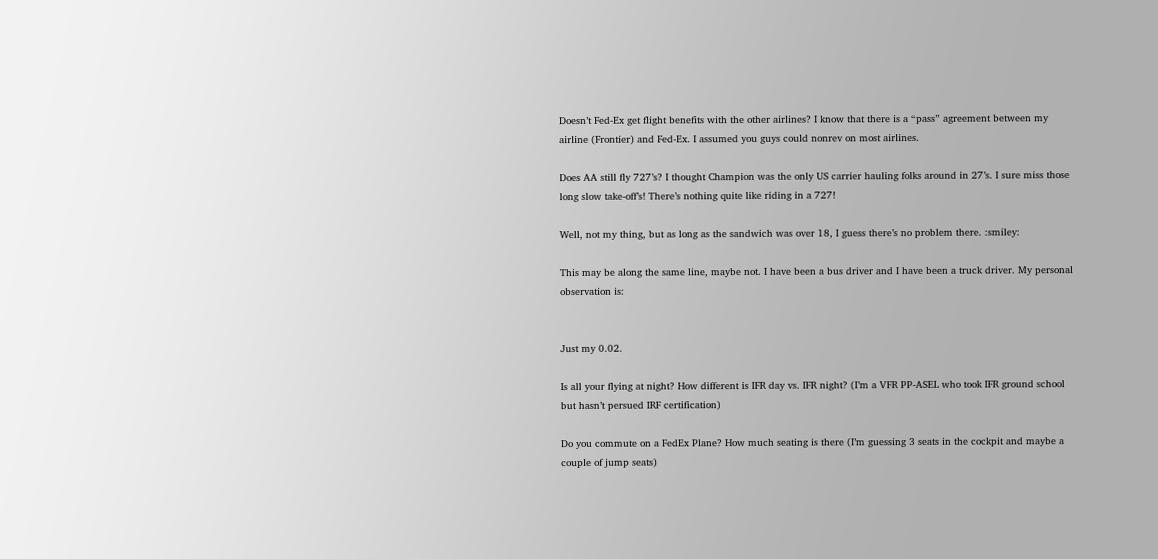Doesn’t Fed-Ex get flight benefits with the other airlines? I know that there is a “pass” agreement between my airline (Frontier) and Fed-Ex. I assumed you guys could nonrev on most airlines.

Does AA still fly 727’s? I thought Champion was the only US carrier hauling folks around in 27’s. I sure miss those long slow take-off’s! There’s nothing quite like riding in a 727!

Well, not my thing, but as long as the sandwich was over 18, I guess there’s no problem there. :smiley:

This may be along the same line, maybe not. I have been a bus driver and I have been a truck driver. My personal observation is:


Just my 0.02.

Is all your flying at night? How different is IFR day vs. IFR night? (I’m a VFR PP-ASEL who took IFR ground school but hasn’t persued IRF certification)

Do you commute on a FedEx Plane? How much seating is there (I’m guessing 3 seats in the cockpit and maybe a couple of jump seats)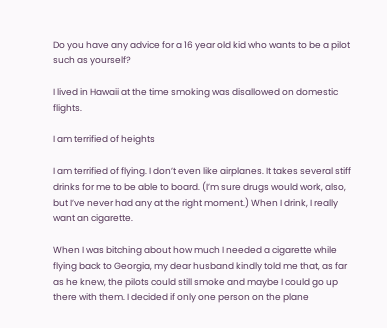Do you have any advice for a 16 year old kid who wants to be a pilot such as yourself?

I lived in Hawaii at the time smoking was disallowed on domestic flights.

I am terrified of heights

I am terrified of flying. I don’t even like airplanes. It takes several stiff drinks for me to be able to board. (I’m sure drugs would work, also, but I’ve never had any at the right moment.) When I drink, I really want an cigarette.

When I was bitching about how much I needed a cigarette while flying back to Georgia, my dear husband kindly told me that, as far as he knew, the pilots could still smoke and maybe I could go up there with them. I decided if only one person on the plane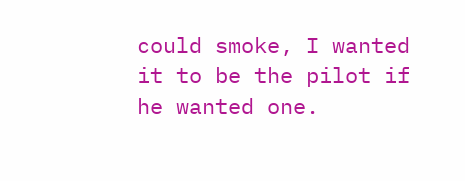could smoke, I wanted it to be the pilot if he wanted one.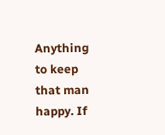Anything to keep that man happy. If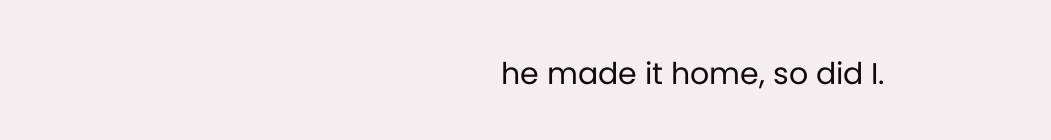he made it home, so did I.